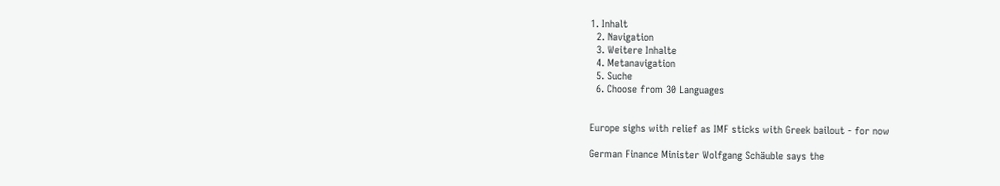1. Inhalt
  2. Navigation
  3. Weitere Inhalte
  4. Metanavigation
  5. Suche
  6. Choose from 30 Languages


Europe sighs with relief as IMF sticks with Greek bailout - for now

German Finance Minister Wolfgang Schäuble says the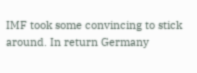IMF took some convincing to stick around. In return Germany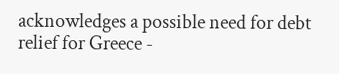acknowledges a possible need for debt relief for Greece -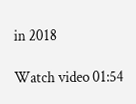in 2018

Watch video 01:54